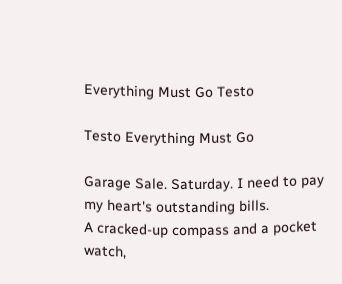Everything Must Go Testo

Testo Everything Must Go

Garage Sale. Saturday. I need to pay
my heart's outstanding bills.
A cracked-up compass and a pocket watch,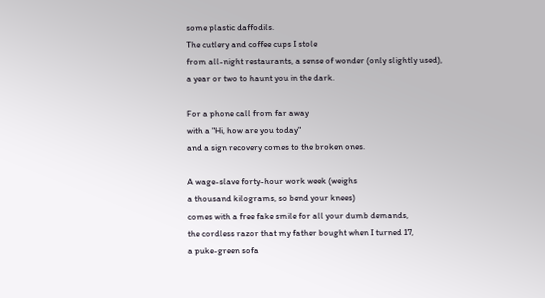some plastic daffodils.
The cutlery and coffee cups I stole
from all-night restaurants, a sense of wonder (only slightly used),
a year or two to haunt you in the dark.

For a phone call from far away
with a "Hi, how are you today"
and a sign recovery comes to the broken ones.

A wage-slave forty-hour work week (weighs
a thousand kilograms, so bend your knees)
comes with a free fake smile for all your dumb demands,
the cordless razor that my father bought when I turned 17,
a puke-green sofa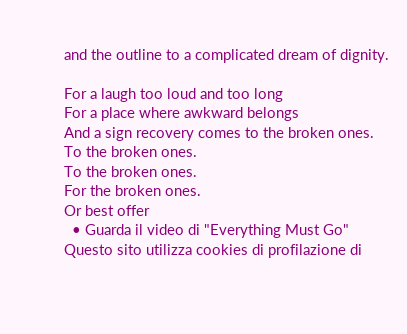and the outline to a complicated dream of dignity.

For a laugh too loud and too long
For a place where awkward belongs
And a sign recovery comes to the broken ones.
To the broken ones.
To the broken ones.
For the broken ones.
Or best offer
  • Guarda il video di "Everything Must Go"
Questo sito utilizza cookies di profilazione di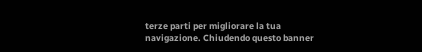terze parti per migliorare la tua navigazione. Chiudendo questo banner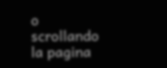o scrollando la pagina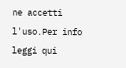ne accetti l'uso.Per info leggi qui